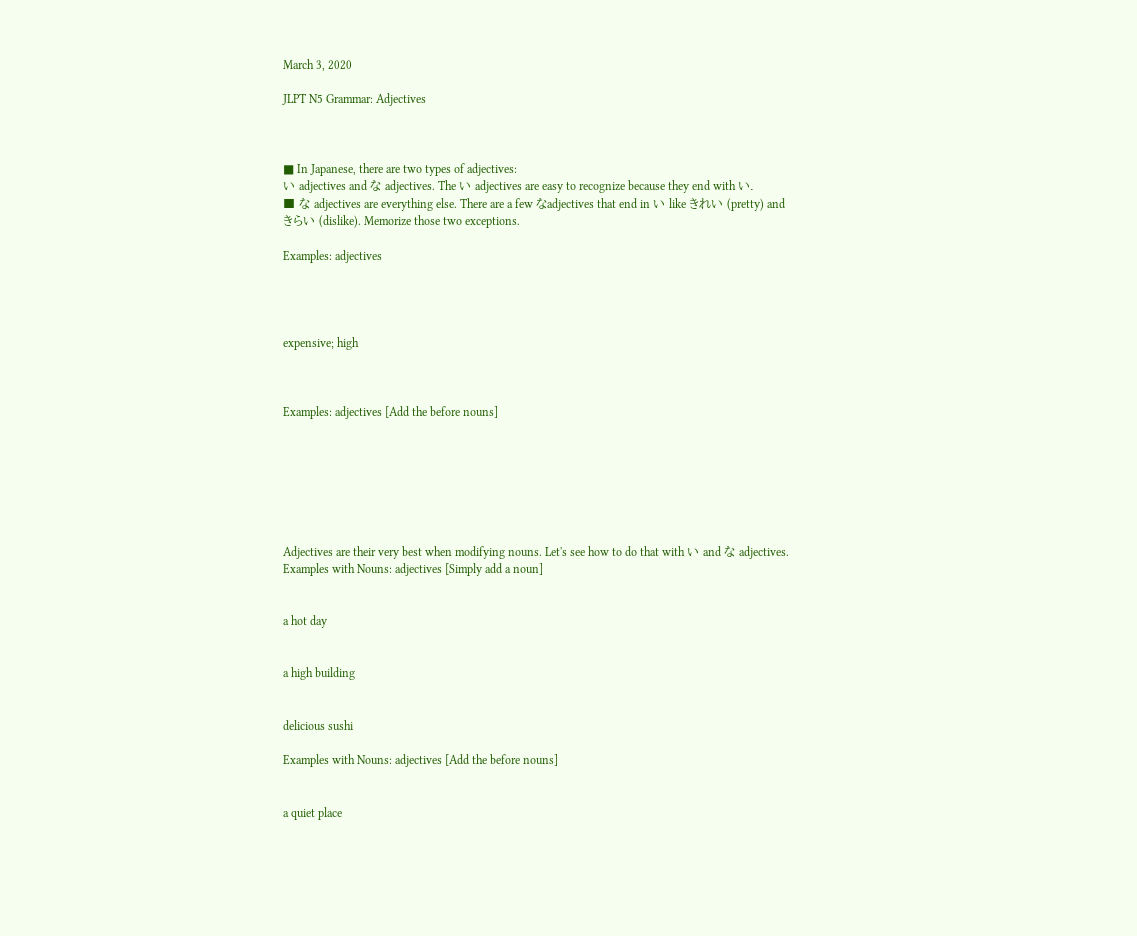March 3, 2020

JLPT N5 Grammar: Adjectives



■ In Japanese, there are two types of adjectives:
い adjectives and な adjectives. The い adjectives are easy to recognize because they end with い.
■ な adjectives are everything else. There are a few なadjectives that end in い like きれい (pretty) and
きらい (dislike). Memorize those two exceptions.

Examples: adjectives




expensive; high



Examples: adjectives [Add the before nouns]







Adjectives are their very best when modifying nouns. Let's see how to do that with い and な adjectives.
Examples with Nouns: adjectives [Simply add a noun]


a hot day


a high building


delicious sushi

Examples with Nouns: adjectives [Add the before nouns]


a quiet place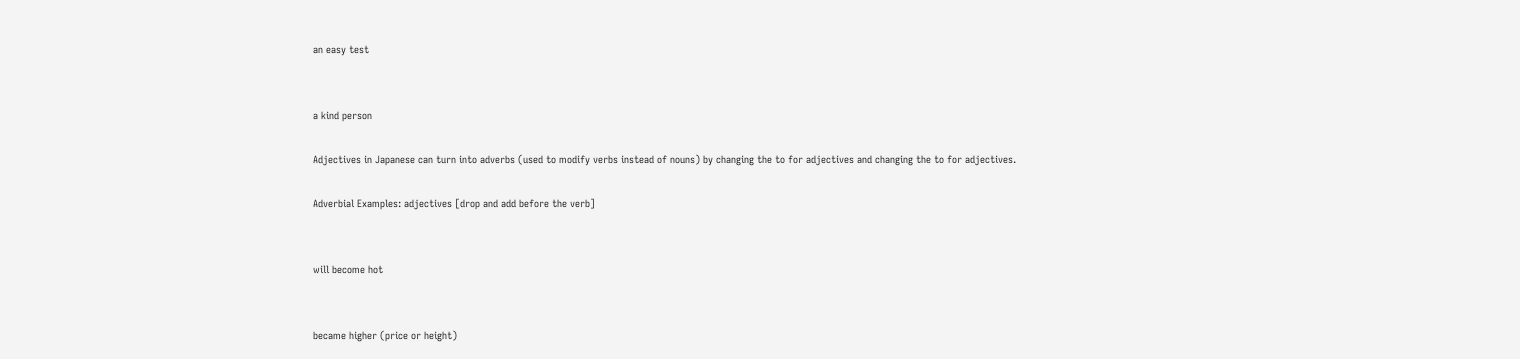an easy test


a kind person

Adjectives in Japanese can turn into adverbs (used to modify verbs instead of nouns) by changing the to for adjectives and changing the to for adjectives.

Adverbial Examples: adjectives [drop and add before the verb]


will become hot


became higher (price or height)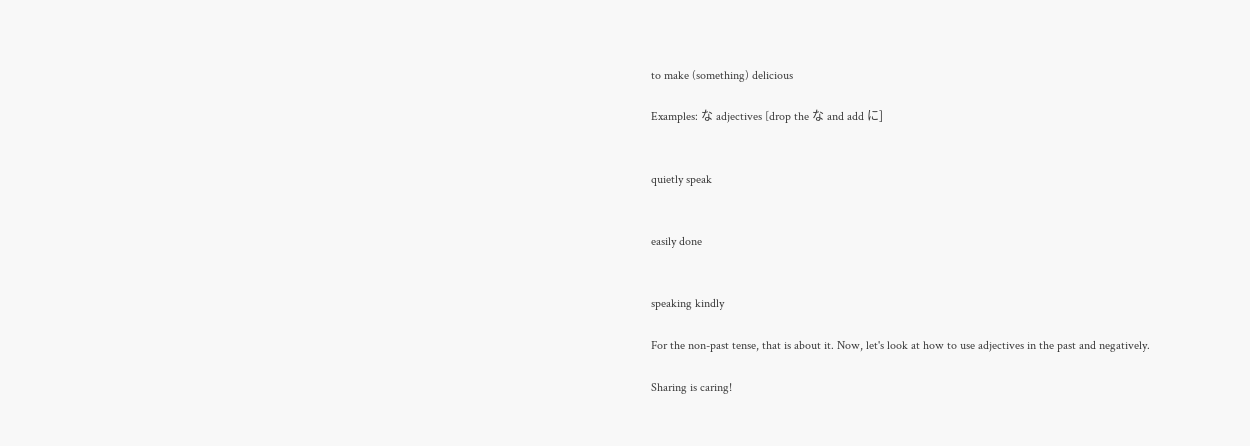to make (something) delicious

Examples: な adjectives [drop the な and add に]


quietly speak


easily done


speaking kindly

For the non-past tense, that is about it. Now, let's look at how to use adjectives in the past and negatively.

Sharing is caring!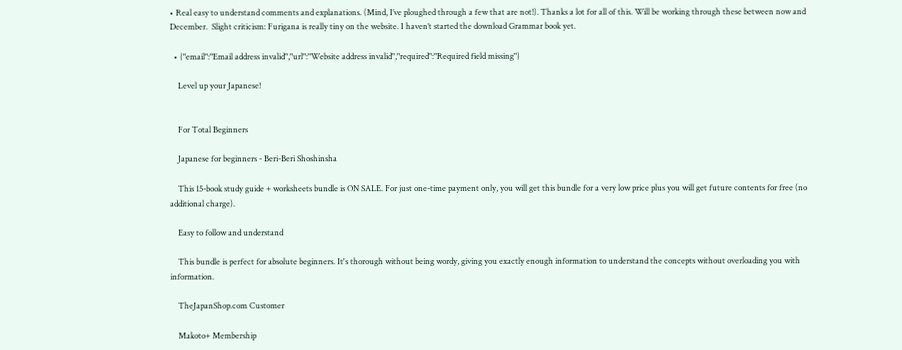• Real easy to understand comments and explanations. (Mind, I’ve ploughed through a few that are not!). Thanks a lot for all of this. Will be working through these between now and December.  Slight criticism: Furigana is really tiny on the website. I haven’t started the download Grammar book yet.

  • {"email":"Email address invalid","url":"Website address invalid","required":"Required field missing"}

    Level up your Japanese!


    For Total Beginners

    Japanese for beginners - Beri-Beri Shoshinsha

    This 15-book study guide + worksheets bundle is ON SALE. For just one-time payment only, you will get this bundle for a very low price plus you will get future contents for free (no additional charge).

    Easy to follow and understand

    This bundle is perfect for absolute beginners. It's thorough without being wordy, giving you exactly enough information to understand the concepts without overloading you with information.

    TheJapanShop.com Customer

    Makoto+ Membership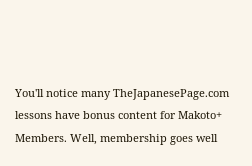You'll notice many TheJapanesePage.com lessons have bonus content for Makoto+ Members. Well, membership goes well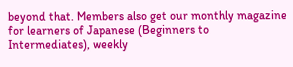beyond that. Members also get our monthly magazine for learners of Japanese (Beginners to Intermediates), weekly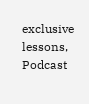exclusive lessons, Podcast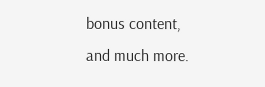bonus content, and much more.